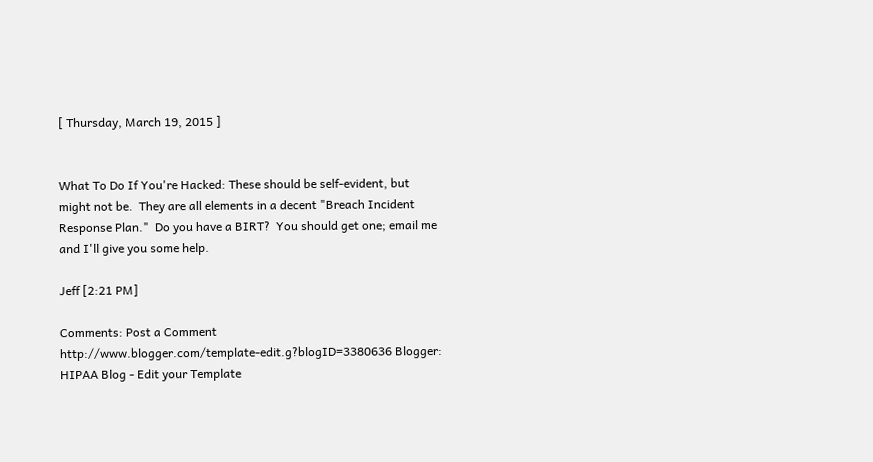[ Thursday, March 19, 2015 ]


What To Do If You're Hacked: These should be self-evident, but might not be.  They are all elements in a decent "Breach Incident Response Plan."  Do you have a BIRT?  You should get one; email me and I'll give you some help.

Jeff [2:21 PM]

Comments: Post a Comment
http://www.blogger.com/template-edit.g?blogID=3380636 Blogger: HIPAA Blog - Edit your Template